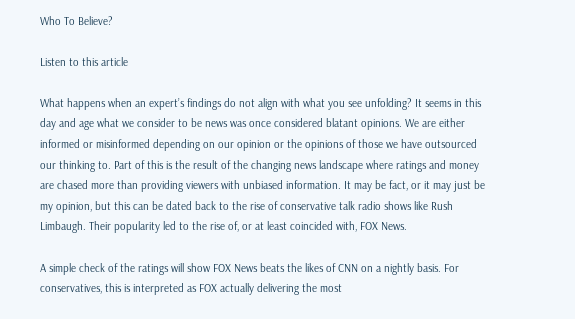Who To Believe?

Listen to this article

What happens when an expert’s findings do not align with what you see unfolding? It seems in this day and age what we consider to be news was once considered blatant opinions. We are either informed or misinformed depending on our opinion or the opinions of those we have outsourced our thinking to. Part of this is the result of the changing news landscape where ratings and money are chased more than providing viewers with unbiased information. It may be fact, or it may just be my opinion, but this can be dated back to the rise of conservative talk radio shows like Rush Limbaugh. Their popularity led to the rise of, or at least coincided with, FOX News.

A simple check of the ratings will show FOX News beats the likes of CNN on a nightly basis. For conservatives, this is interpreted as FOX actually delivering the most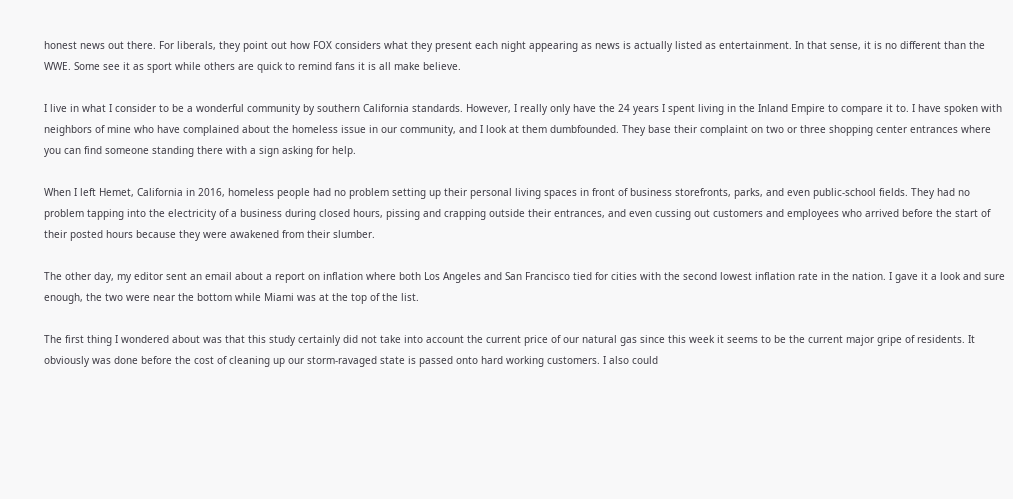honest news out there. For liberals, they point out how FOX considers what they present each night appearing as news is actually listed as entertainment. In that sense, it is no different than the WWE. Some see it as sport while others are quick to remind fans it is all make believe.

I live in what I consider to be a wonderful community by southern California standards. However, I really only have the 24 years I spent living in the Inland Empire to compare it to. I have spoken with neighbors of mine who have complained about the homeless issue in our community, and I look at them dumbfounded. They base their complaint on two or three shopping center entrances where you can find someone standing there with a sign asking for help.

When I left Hemet, California in 2016, homeless people had no problem setting up their personal living spaces in front of business storefronts, parks, and even public-school fields. They had no problem tapping into the electricity of a business during closed hours, pissing and crapping outside their entrances, and even cussing out customers and employees who arrived before the start of their posted hours because they were awakened from their slumber.

The other day, my editor sent an email about a report on inflation where both Los Angeles and San Francisco tied for cities with the second lowest inflation rate in the nation. I gave it a look and sure enough, the two were near the bottom while Miami was at the top of the list.

The first thing I wondered about was that this study certainly did not take into account the current price of our natural gas since this week it seems to be the current major gripe of residents. It obviously was done before the cost of cleaning up our storm-ravaged state is passed onto hard working customers. I also could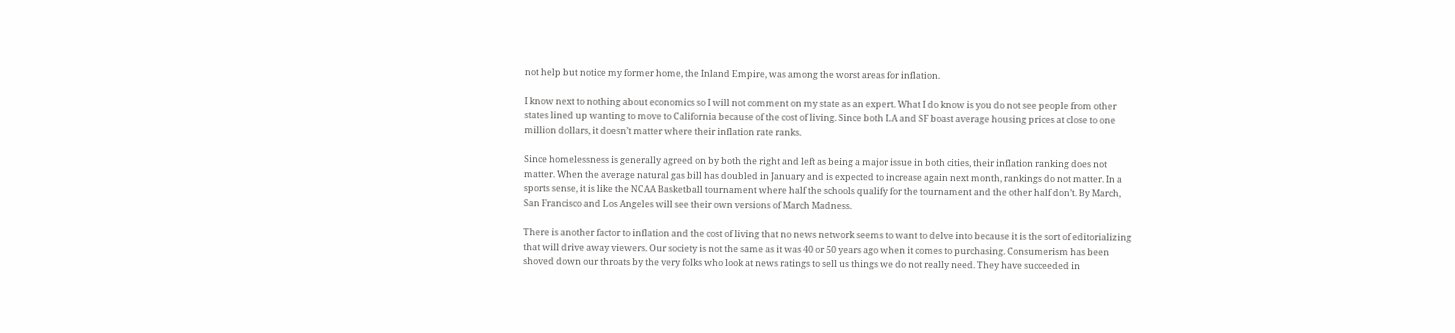not help but notice my former home, the Inland Empire, was among the worst areas for inflation.

I know next to nothing about economics so I will not comment on my state as an expert. What I do know is you do not see people from other states lined up wanting to move to California because of the cost of living. Since both LA and SF boast average housing prices at close to one million dollars, it doesn’t matter where their inflation rate ranks.

Since homelessness is generally agreed on by both the right and left as being a major issue in both cities, their inflation ranking does not matter. When the average natural gas bill has doubled in January and is expected to increase again next month, rankings do not matter. In a sports sense, it is like the NCAA Basketball tournament where half the schools qualify for the tournament and the other half don’t. By March, San Francisco and Los Angeles will see their own versions of March Madness.

There is another factor to inflation and the cost of living that no news network seems to want to delve into because it is the sort of editorializing that will drive away viewers. Our society is not the same as it was 40 or 50 years ago when it comes to purchasing. Consumerism has been shoved down our throats by the very folks who look at news ratings to sell us things we do not really need. They have succeeded in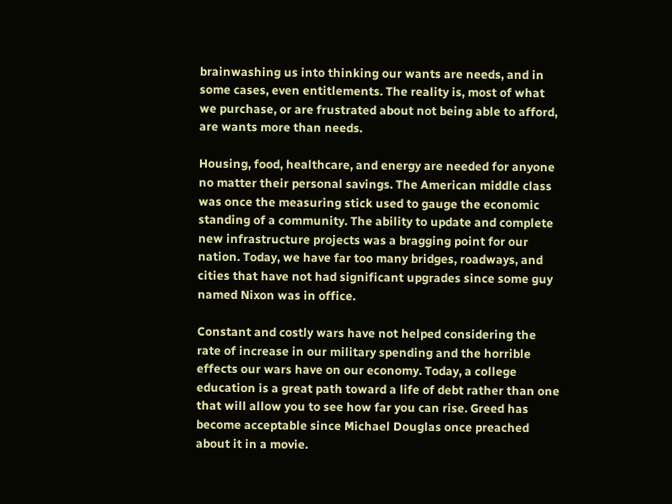brainwashing us into thinking our wants are needs, and in some cases, even entitlements. The reality is, most of what we purchase, or are frustrated about not being able to afford, are wants more than needs.

Housing, food, healthcare, and energy are needed for anyone no matter their personal savings. The American middle class was once the measuring stick used to gauge the economic standing of a community. The ability to update and complete new infrastructure projects was a bragging point for our nation. Today, we have far too many bridges, roadways, and cities that have not had significant upgrades since some guy named Nixon was in office.

Constant and costly wars have not helped considering the rate of increase in our military spending and the horrible effects our wars have on our economy. Today, a college education is a great path toward a life of debt rather than one that will allow you to see how far you can rise. Greed has become acceptable since Michael Douglas once preached about it in a movie.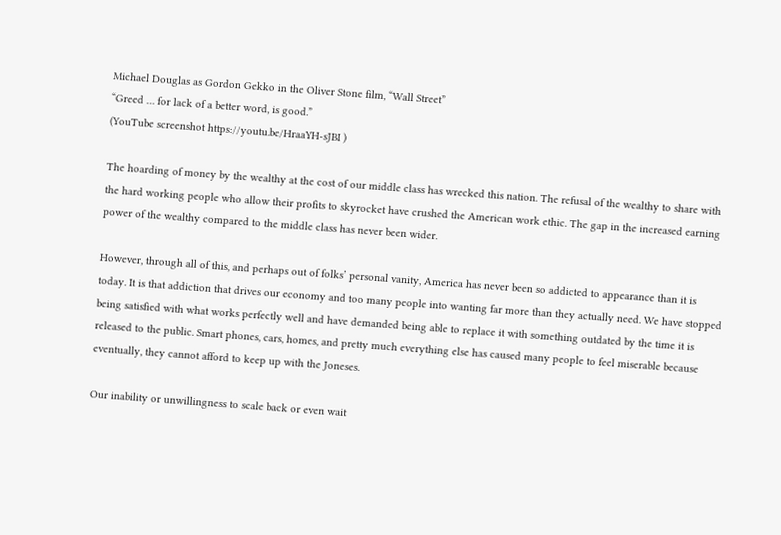Michael Douglas as Gordon Gekko in the Oliver Stone film, “Wall Street”
“Greed … for lack of a better word, is good.”
(YouTube screenshot https://youtu.be/HraaYH-sJBI )

The hoarding of money by the wealthy at the cost of our middle class has wrecked this nation. The refusal of the wealthy to share with the hard working people who allow their profits to skyrocket have crushed the American work ethic. The gap in the increased earning power of the wealthy compared to the middle class has never been wider.

However, through all of this, and perhaps out of folks’ personal vanity, America has never been so addicted to appearance than it is today. It is that addiction that drives our economy and too many people into wanting far more than they actually need. We have stopped being satisfied with what works perfectly well and have demanded being able to replace it with something outdated by the time it is released to the public. Smart phones, cars, homes, and pretty much everything else has caused many people to feel miserable because eventually, they cannot afford to keep up with the Joneses.

Our inability or unwillingness to scale back or even wait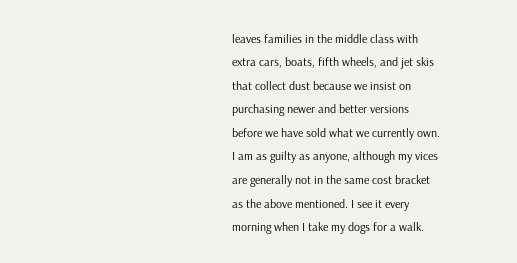leaves families in the middle class with extra cars, boats, fifth wheels, and jet skis that collect dust because we insist on purchasing newer and better versions before we have sold what we currently own. I am as guilty as anyone, although my vices are generally not in the same cost bracket as the above mentioned. I see it every morning when I take my dogs for a walk.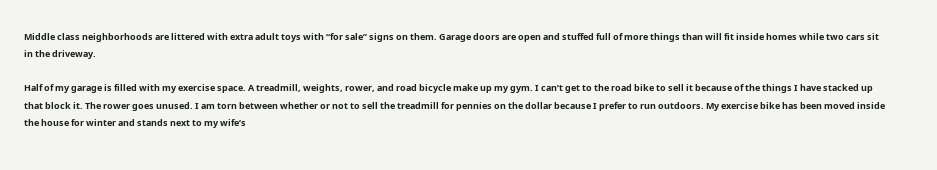Middle class neighborhoods are littered with extra adult toys with “for sale” signs on them. Garage doors are open and stuffed full of more things than will fit inside homes while two cars sit in the driveway.

Half of my garage is filled with my exercise space. A treadmill, weights, rower, and road bicycle make up my gym. I can’t get to the road bike to sell it because of the things I have stacked up that block it. The rower goes unused. I am torn between whether or not to sell the treadmill for pennies on the dollar because I prefer to run outdoors. My exercise bike has been moved inside the house for winter and stands next to my wife’s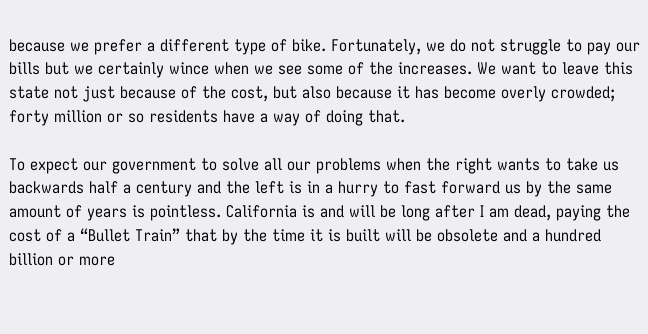because we prefer a different type of bike. Fortunately, we do not struggle to pay our bills but we certainly wince when we see some of the increases. We want to leave this state not just because of the cost, but also because it has become overly crowded; forty million or so residents have a way of doing that.

To expect our government to solve all our problems when the right wants to take us backwards half a century and the left is in a hurry to fast forward us by the same amount of years is pointless. California is and will be long after I am dead, paying the cost of a “Bullet Train” that by the time it is built will be obsolete and a hundred billion or more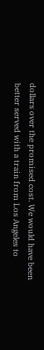dollars over the promised cost. We would have been better served with a train from Los Angeles to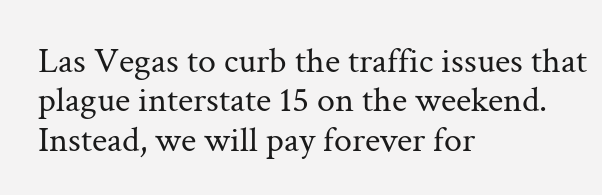Las Vegas to curb the traffic issues that plague interstate 15 on the weekend. Instead, we will pay forever for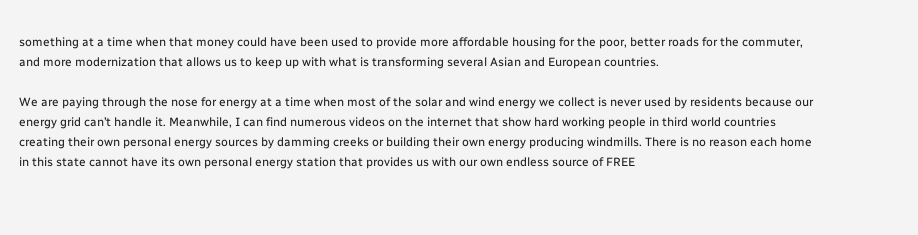something at a time when that money could have been used to provide more affordable housing for the poor, better roads for the commuter, and more modernization that allows us to keep up with what is transforming several Asian and European countries.

We are paying through the nose for energy at a time when most of the solar and wind energy we collect is never used by residents because our energy grid can’t handle it. Meanwhile, I can find numerous videos on the internet that show hard working people in third world countries creating their own personal energy sources by damming creeks or building their own energy producing windmills. There is no reason each home in this state cannot have its own personal energy station that provides us with our own endless source of FREE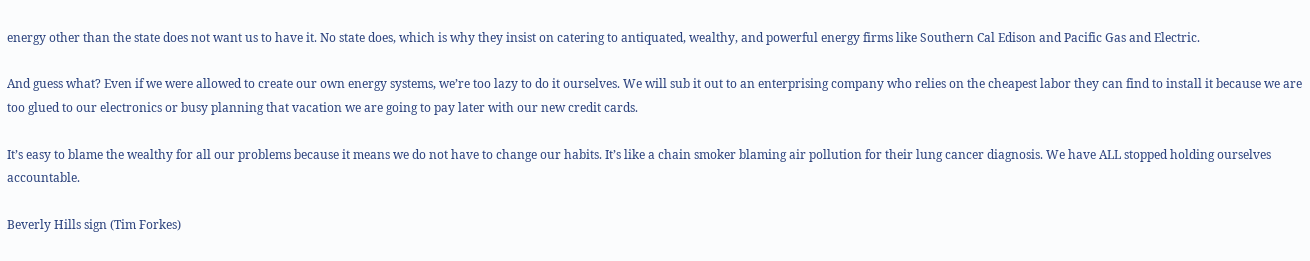energy other than the state does not want us to have it. No state does, which is why they insist on catering to antiquated, wealthy, and powerful energy firms like Southern Cal Edison and Pacific Gas and Electric.

And guess what? Even if we were allowed to create our own energy systems, we’re too lazy to do it ourselves. We will sub it out to an enterprising company who relies on the cheapest labor they can find to install it because we are too glued to our electronics or busy planning that vacation we are going to pay later with our new credit cards.

It’s easy to blame the wealthy for all our problems because it means we do not have to change our habits. It’s like a chain smoker blaming air pollution for their lung cancer diagnosis. We have ALL stopped holding ourselves accountable.

Beverly Hills sign (Tim Forkes)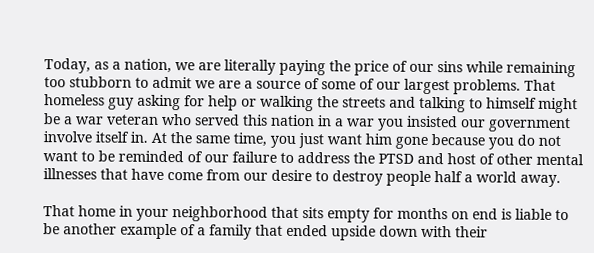Today, as a nation, we are literally paying the price of our sins while remaining too stubborn to admit we are a source of some of our largest problems. That homeless guy asking for help or walking the streets and talking to himself might be a war veteran who served this nation in a war you insisted our government involve itself in. At the same time, you just want him gone because you do not want to be reminded of our failure to address the PTSD and host of other mental illnesses that have come from our desire to destroy people half a world away.

That home in your neighborhood that sits empty for months on end is liable to be another example of a family that ended upside down with their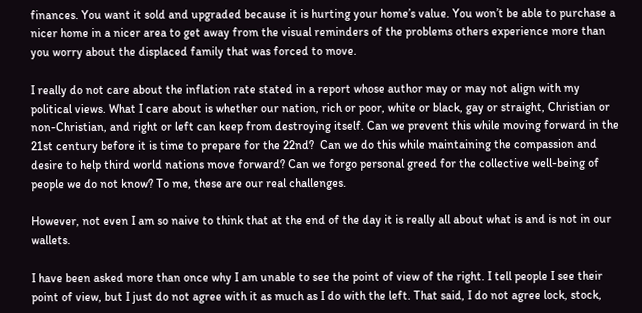finances. You want it sold and upgraded because it is hurting your home’s value. You won’t be able to purchase a nicer home in a nicer area to get away from the visual reminders of the problems others experience more than you worry about the displaced family that was forced to move.

I really do not care about the inflation rate stated in a report whose author may or may not align with my political views. What I care about is whether our nation, rich or poor, white or black, gay or straight, Christian or non-Christian, and right or left can keep from destroying itself. Can we prevent this while moving forward in the 21st century before it is time to prepare for the 22nd?  Can we do this while maintaining the compassion and desire to help third world nations move forward? Can we forgo personal greed for the collective well-being of people we do not know? To me, these are our real challenges.

However, not even I am so naive to think that at the end of the day it is really all about what is and is not in our wallets.

I have been asked more than once why I am unable to see the point of view of the right. I tell people I see their point of view, but I just do not agree with it as much as I do with the left. That said, I do not agree lock, stock,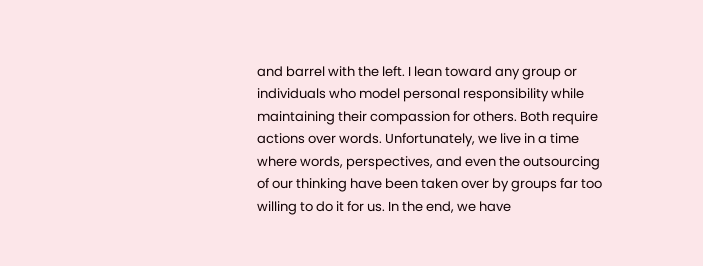and barrel with the left. I lean toward any group or individuals who model personal responsibility while maintaining their compassion for others. Both require actions over words. Unfortunately, we live in a time where words, perspectives, and even the outsourcing of our thinking have been taken over by groups far too willing to do it for us. In the end, we have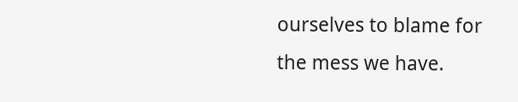ourselves to blame for the mess we have.